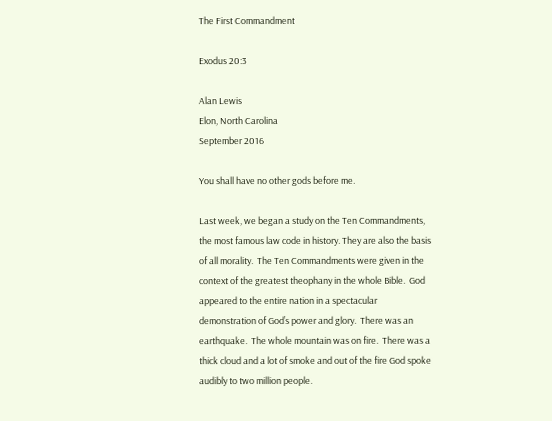The First Commandment

Exodus 20:3

Alan Lewis
Elon, North Carolina
September 2016

You shall have no other gods before me.

Last week, we began a study on the Ten Commandments, the most famous law code in history. They are also the basis of all morality.  The Ten Commandments were given in the context of the greatest theophany in the whole Bible.  God appeared to the entire nation in a spectacular demonstration of God’s power and glory.  There was an earthquake.  The whole mountain was on fire.  There was a thick cloud and a lot of smoke and out of the fire God spoke audibly to two million people.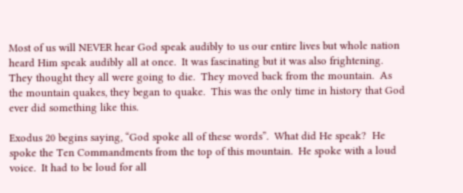Most of us will NEVER hear God speak audibly to us our entire lives but whole nation heard Him speak audibly all at once.  It was fascinating but it was also frightening.  They thought they all were going to die.  They moved back from the mountain.  As the mountain quakes, they began to quake.  This was the only time in history that God ever did something like this.

Exodus 20 begins saying, “God spoke all of these words”.  What did He speak?  He spoke the Ten Commandments from the top of this mountain.  He spoke with a loud voice.  It had to be loud for all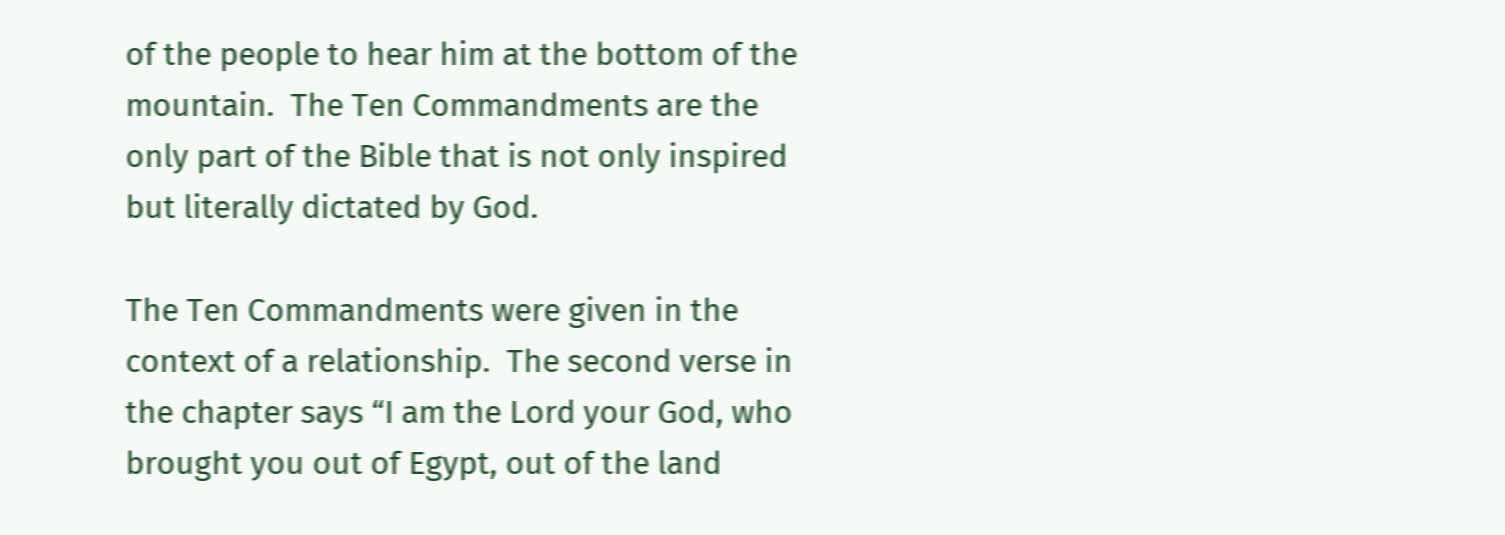of the people to hear him at the bottom of the mountain.  The Ten Commandments are the only part of the Bible that is not only inspired but literally dictated by God.

The Ten Commandments were given in the context of a relationship.  The second verse in the chapter says “I am the Lord your God, who brought you out of Egypt, out of the land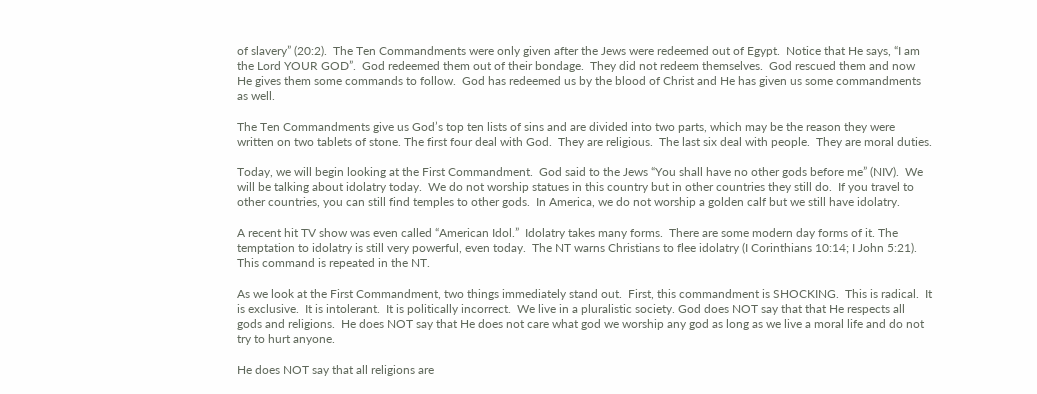of slavery” (20:2).  The Ten Commandments were only given after the Jews were redeemed out of Egypt.  Notice that He says, “I am the Lord YOUR GOD”.  God redeemed them out of their bondage.  They did not redeem themselves.  God rescued them and now He gives them some commands to follow.  God has redeemed us by the blood of Christ and He has given us some commandments as well.

The Ten Commandments give us God’s top ten lists of sins and are divided into two parts, which may be the reason they were written on two tablets of stone. The first four deal with God.  They are religious.  The last six deal with people.  They are moral duties.

Today, we will begin looking at the First Commandment.  God said to the Jews “You shall have no other gods before me” (NIV).  We will be talking about idolatry today.  We do not worship statues in this country but in other countries they still do.  If you travel to other countries, you can still find temples to other gods.  In America, we do not worship a golden calf but we still have idolatry.

A recent hit TV show was even called “American Idol.”  Idolatry takes many forms.  There are some modern day forms of it. The temptation to idolatry is still very powerful, even today.  The NT warns Christians to flee idolatry (I Corinthians 10:14; I John 5:21).   This command is repeated in the NT.

As we look at the First Commandment, two things immediately stand out.  First, this commandment is SHOCKING.  This is radical.  It is exclusive.  It is intolerant.  It is politically incorrect.  We live in a pluralistic society. God does NOT say that that He respects all gods and religions.  He does NOT say that He does not care what god we worship any god as long as we live a moral life and do not try to hurt anyone.

He does NOT say that all religions are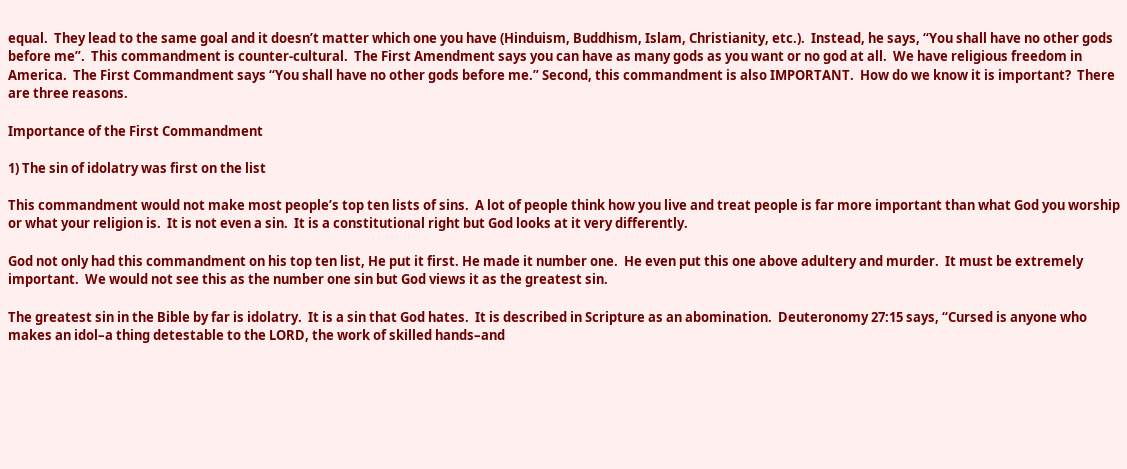equal.  They lead to the same goal and it doesn’t matter which one you have (Hinduism, Buddhism, Islam, Christianity, etc.).  Instead, he says, “You shall have no other gods before me”.  This commandment is counter-cultural.  The First Amendment says you can have as many gods as you want or no god at all.  We have religious freedom in America.  The First Commandment says “You shall have no other gods before me.” Second, this commandment is also IMPORTANT.  How do we know it is important?  There are three reasons.

Importance of the First Commandment

1) The sin of idolatry was first on the list

This commandment would not make most people’s top ten lists of sins.  A lot of people think how you live and treat people is far more important than what God you worship or what your religion is.  It is not even a sin.  It is a constitutional right but God looks at it very differently.

God not only had this commandment on his top ten list, He put it first. He made it number one.  He even put this one above adultery and murder.  It must be extremely important.  We would not see this as the number one sin but God views it as the greatest sin.

The greatest sin in the Bible by far is idolatry.  It is a sin that God hates.  It is described in Scripture as an abomination.  Deuteronomy 27:15 says, “Cursed is anyone who makes an idol–a thing detestable to the LORD, the work of skilled hands–and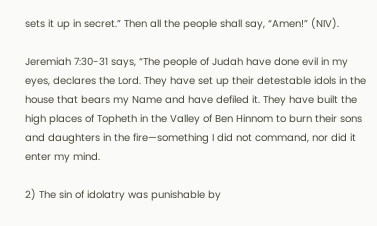sets it up in secret.” Then all the people shall say, “Amen!” (NIV).

Jeremiah 7:30-31 says, “The people of Judah have done evil in my eyes, declares the Lord. They have set up their detestable idols in the house that bears my Name and have defiled it. They have built the high places of Topheth in the Valley of Ben Hinnom to burn their sons and daughters in the fire—something I did not command, nor did it enter my mind.

2) The sin of idolatry was punishable by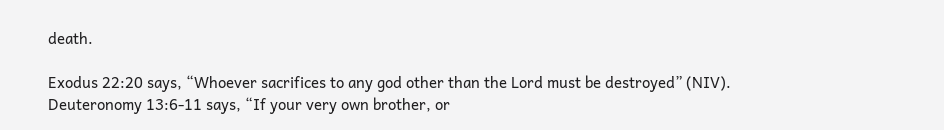death.

Exodus 22:20 says, “Whoever sacrifices to any god other than the Lord must be destroyed” (NIV).  Deuteronomy 13:6-11 says, “If your very own brother, or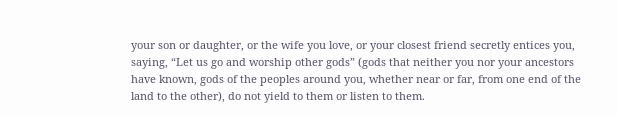your son or daughter, or the wife you love, or your closest friend secretly entices you, saying, “Let us go and worship other gods” (gods that neither you nor your ancestors have known, gods of the peoples around you, whether near or far, from one end of the land to the other), do not yield to them or listen to them.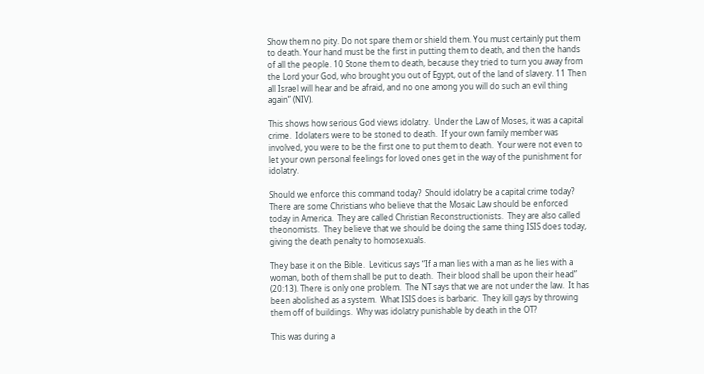Show them no pity. Do not spare them or shield them. You must certainly put them to death. Your hand must be the first in putting them to death, and then the hands of all the people. 10 Stone them to death, because they tried to turn you away from the Lord your God, who brought you out of Egypt, out of the land of slavery. 11 Then all Israel will hear and be afraid, and no one among you will do such an evil thing again” (NIV).

This shows how serious God views idolatry.  Under the Law of Moses, it was a capital crime.  Idolaters were to be stoned to death.  If your own family member was involved, you were to be the first one to put them to death.  Your were not even to let your own personal feelings for loved ones get in the way of the punishment for idolatry.

Should we enforce this command today?  Should idolatry be a capital crime today?  There are some Christians who believe that the Mosaic Law should be enforced today in America.  They are called Christian Reconstructionists.  They are also called theonomists.  They believe that we should be doing the same thing ISIS does today, giving the death penalty to homosexuals.

They base it on the Bible.  Leviticus says “If a man lies with a man as he lies with a woman, both of them shall be put to death.  Their blood shall be upon their head” (20:13). There is only one problem.  The NT says that we are not under the law.  It has been abolished as a system.  What ISIS does is barbaric.  They kill gays by throwing them off of buildings.  Why was idolatry punishable by death in the OT?

This was during a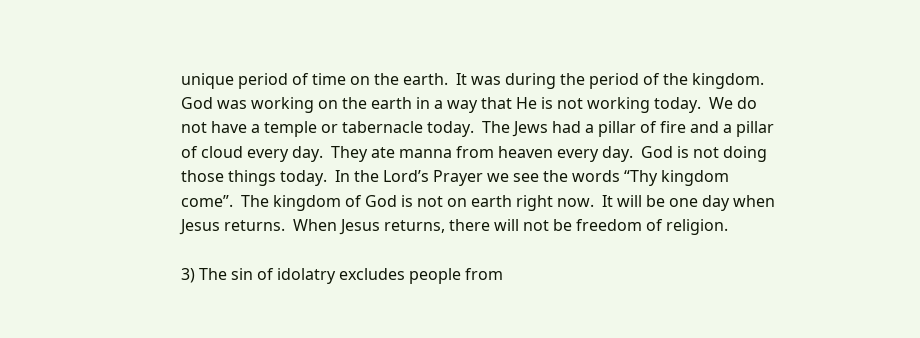unique period of time on the earth.  It was during the period of the kingdom. God was working on the earth in a way that He is not working today.  We do not have a temple or tabernacle today.  The Jews had a pillar of fire and a pillar of cloud every day.  They ate manna from heaven every day.  God is not doing those things today.  In the Lord’s Prayer we see the words “Thy kingdom come”.  The kingdom of God is not on earth right now.  It will be one day when Jesus returns.  When Jesus returns, there will not be freedom of religion.

3) The sin of idolatry excludes people from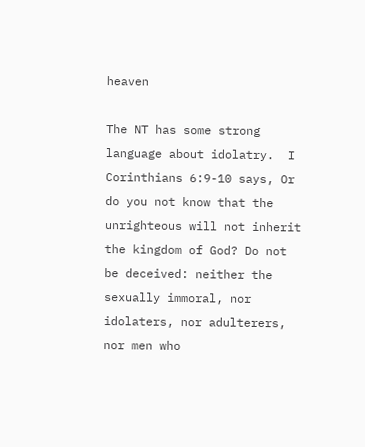heaven

The NT has some strong language about idolatry.  I Corinthians 6:9-10 says, Or do you not know that the unrighteous will not inherit the kingdom of God? Do not be deceived: neither the sexually immoral, nor idolaters, nor adulterers, nor men who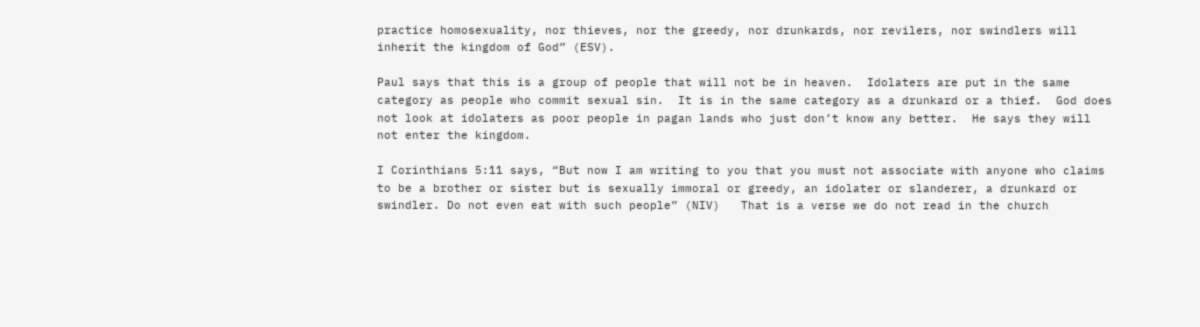practice homosexuality, nor thieves, nor the greedy, nor drunkards, nor revilers, nor swindlers will inherit the kingdom of God” (ESV).

Paul says that this is a group of people that will not be in heaven.  Idolaters are put in the same category as people who commit sexual sin.  It is in the same category as a drunkard or a thief.  God does not look at idolaters as poor people in pagan lands who just don’t know any better.  He says they will not enter the kingdom.

I Corinthians 5:11 says, “But now I am writing to you that you must not associate with anyone who claims to be a brother or sister but is sexually immoral or greedy, an idolater or slanderer, a drunkard or swindler. Do not even eat with such people” (NIV)   That is a verse we do not read in the church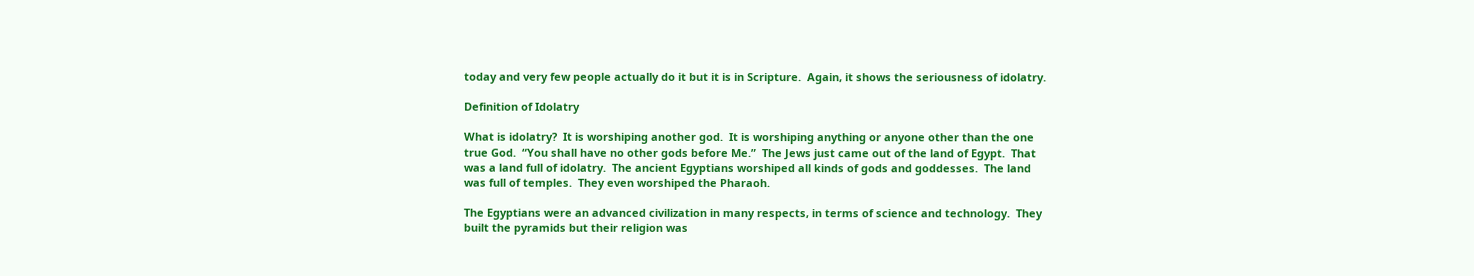today and very few people actually do it but it is in Scripture.  Again, it shows the seriousness of idolatry.

Definition of Idolatry

What is idolatry?  It is worshiping another god.  It is worshiping anything or anyone other than the one true God.  “You shall have no other gods before Me.”  The Jews just came out of the land of Egypt.  That was a land full of idolatry.  The ancient Egyptians worshiped all kinds of gods and goddesses.  The land was full of temples.  They even worshiped the Pharaoh.

The Egyptians were an advanced civilization in many respects, in terms of science and technology.  They built the pyramids but their religion was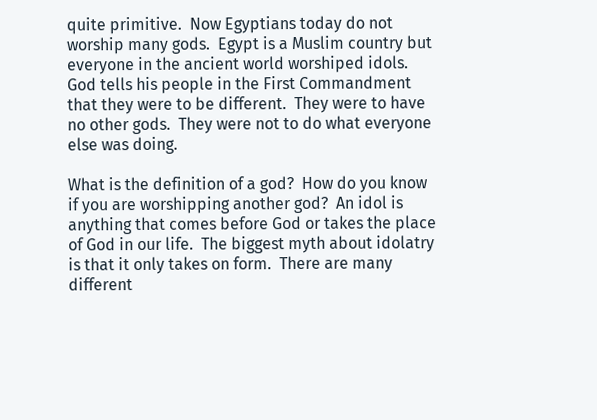quite primitive.  Now Egyptians today do not worship many gods.  Egypt is a Muslim country but everyone in the ancient world worshiped idols.  God tells his people in the First Commandment that they were to be different.  They were to have no other gods.  They were not to do what everyone else was doing.

What is the definition of a god?  How do you know if you are worshipping another god?  An idol is anything that comes before God or takes the place of God in our life.  The biggest myth about idolatry is that it only takes on form.  There are many different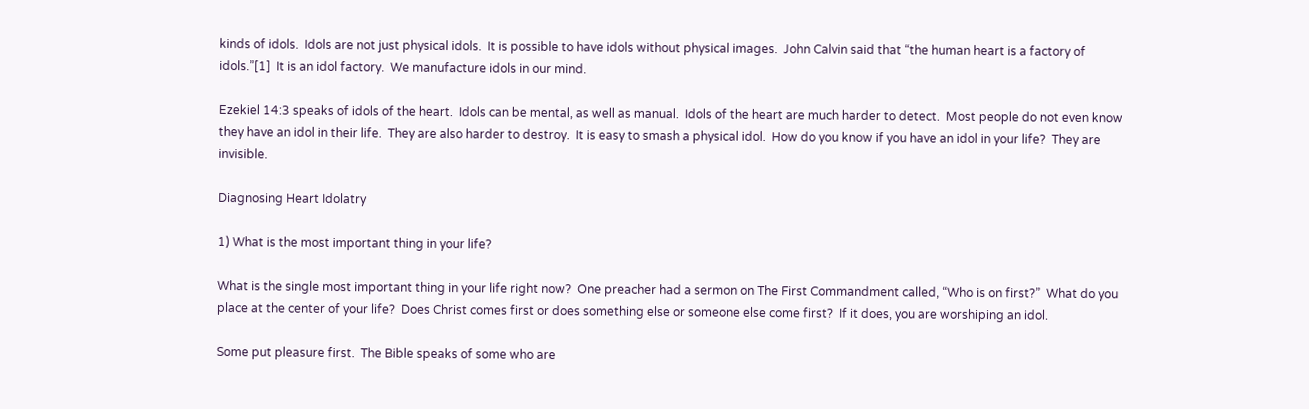kinds of idols.  Idols are not just physical idols.  It is possible to have idols without physical images.  John Calvin said that “the human heart is a factory of idols.”[1]  It is an idol factory.  We manufacture idols in our mind.

Ezekiel 14:3 speaks of idols of the heart.  Idols can be mental, as well as manual.  Idols of the heart are much harder to detect.  Most people do not even know they have an idol in their life.  They are also harder to destroy.  It is easy to smash a physical idol.  How do you know if you have an idol in your life?  They are invisible.

Diagnosing Heart Idolatry

1) What is the most important thing in your life?

What is the single most important thing in your life right now?  One preacher had a sermon on The First Commandment called, “Who is on first?”  What do you place at the center of your life?  Does Christ comes first or does something else or someone else come first?  If it does, you are worshiping an idol.

Some put pleasure first.  The Bible speaks of some who are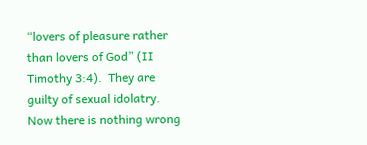“lovers of pleasure rather than lovers of God” (II Timothy 3:4).  They are guilty of sexual idolatry.  Now there is nothing wrong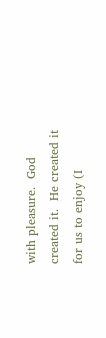with pleasure.  God created it.  He created it for us to enjoy (I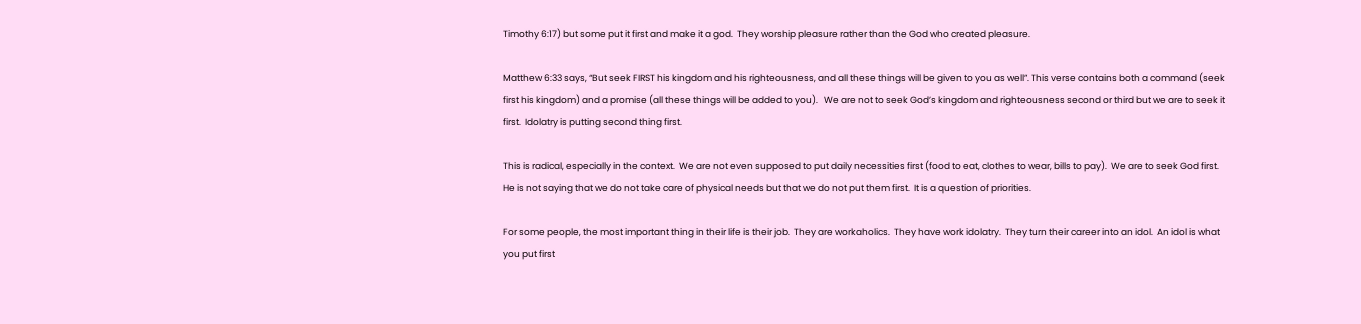Timothy 6:17) but some put it first and make it a god.  They worship pleasure rather than the God who created pleasure.

Matthew 6:33 says, “But seek FIRST his kingdom and his righteousness, and all these things will be given to you as well”. This verse contains both a command (seek first his kingdom) and a promise (all these things will be added to you).   We are not to seek God’s kingdom and righteousness second or third but we are to seek it first.  Idolatry is putting second thing first.

This is radical, especially in the context.  We are not even supposed to put daily necessities first (food to eat, clothes to wear, bills to pay).  We are to seek God first.  He is not saying that we do not take care of physical needs but that we do not put them first.  It is a question of priorities.

For some people, the most important thing in their life is their job.  They are workaholics.  They have work idolatry.  They turn their career into an idol.  An idol is what you put first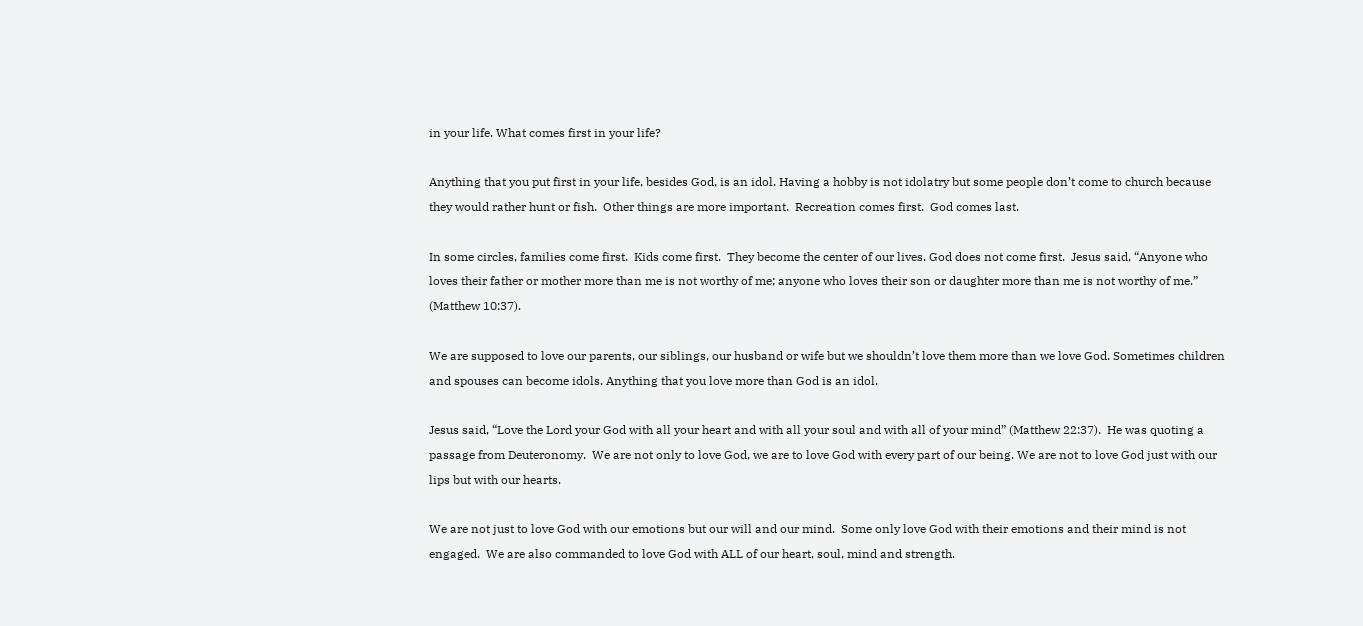in your life. What comes first in your life?

Anything that you put first in your life, besides God, is an idol. Having a hobby is not idolatry but some people don’t come to church because they would rather hunt or fish.  Other things are more important.  Recreation comes first.  God comes last.

In some circles, families come first.  Kids come first.  They become the center of our lives. God does not come first.  Jesus said, “Anyone who loves their father or mother more than me is not worthy of me; anyone who loves their son or daughter more than me is not worthy of me.” (Matthew 10:37).

We are supposed to love our parents, our siblings, our husband or wife but we shouldn’t love them more than we love God. Sometimes children and spouses can become idols. Anything that you love more than God is an idol.

Jesus said, “Love the Lord your God with all your heart and with all your soul and with all of your mind” (Matthew 22:37).  He was quoting a passage from Deuteronomy.  We are not only to love God, we are to love God with every part of our being. We are not to love God just with our lips but with our hearts.

We are not just to love God with our emotions but our will and our mind.  Some only love God with their emotions and their mind is not engaged.  We are also commanded to love God with ALL of our heart, soul, mind and strength.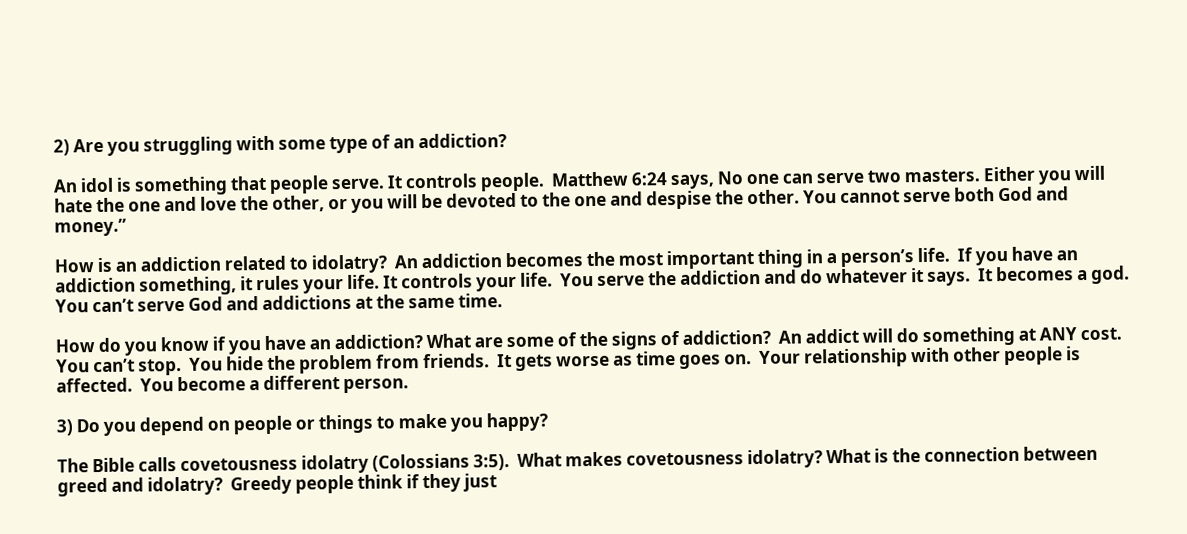2) Are you struggling with some type of an addiction?

An idol is something that people serve. It controls people.  Matthew 6:24 says, No one can serve two masters. Either you will hate the one and love the other, or you will be devoted to the one and despise the other. You cannot serve both God and money.”

How is an addiction related to idolatry?  An addiction becomes the most important thing in a person’s life.  If you have an addiction something, it rules your life. It controls your life.  You serve the addiction and do whatever it says.  It becomes a god.  You can’t serve God and addictions at the same time.

How do you know if you have an addiction? What are some of the signs of addiction?  An addict will do something at ANY cost.  You can’t stop.  You hide the problem from friends.  It gets worse as time goes on.  Your relationship with other people is affected.  You become a different person.

3) Do you depend on people or things to make you happy?

The Bible calls covetousness idolatry (Colossians 3:5).  What makes covetousness idolatry? What is the connection between greed and idolatry?  Greedy people think if they just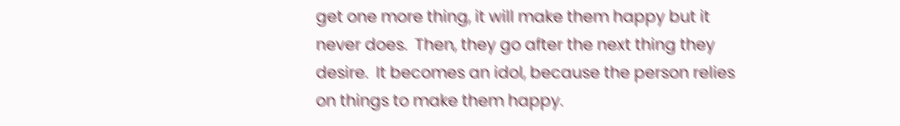get one more thing, it will make them happy but it never does.  Then, they go after the next thing they desire.  It becomes an idol, because the person relies on things to make them happy.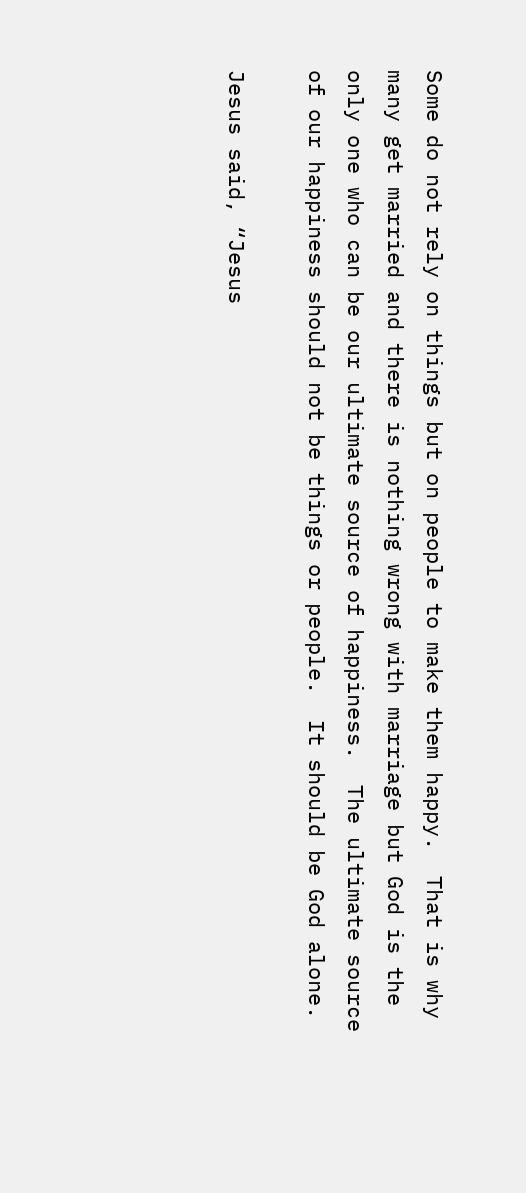Some do not rely on things but on people to make them happy.  That is why many get married and there is nothing wrong with marriage but God is the only one who can be our ultimate source of happiness.  The ultimate source of our happiness should not be things or people.  It should be God alone.

Jesus said, “Jesus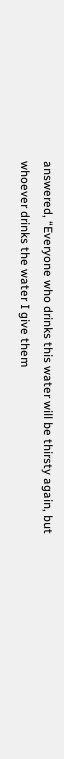answered, “Everyone who drinks this water will be thirsty again, but whoever drinks the water I give them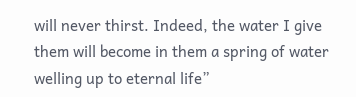will never thirst. Indeed, the water I give them will become in them a spring of water welling up to eternal life”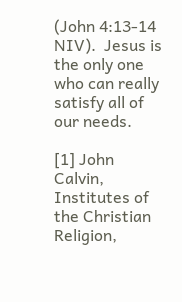(John 4:13-14 NIV).  Jesus is the only one who can really satisfy all of our needs.

[1] John Calvin, Institutes of the Christian Religion,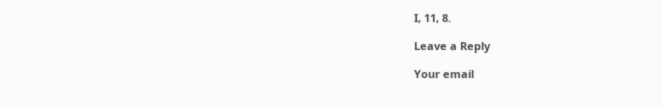I, 11, 8.

Leave a Reply

Your email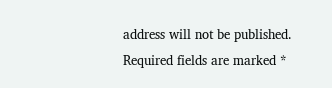address will not be published. Required fields are marked *